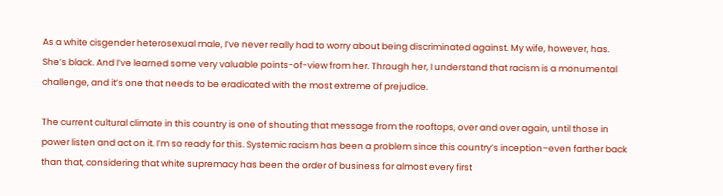As a white cisgender heterosexual male, I’ve never really had to worry about being discriminated against. My wife, however, has. She’s black. And I’ve learned some very valuable points-of-view from her. Through her, I understand that racism is a monumental challenge, and it’s one that needs to be eradicated with the most extreme of prejudice.

The current cultural climate in this country is one of shouting that message from the rooftops, over and over again, until those in power listen and act on it. I’m so ready for this. Systemic racism has been a problem since this country’s inception–even farther back than that, considering that white supremacy has been the order of business for almost every first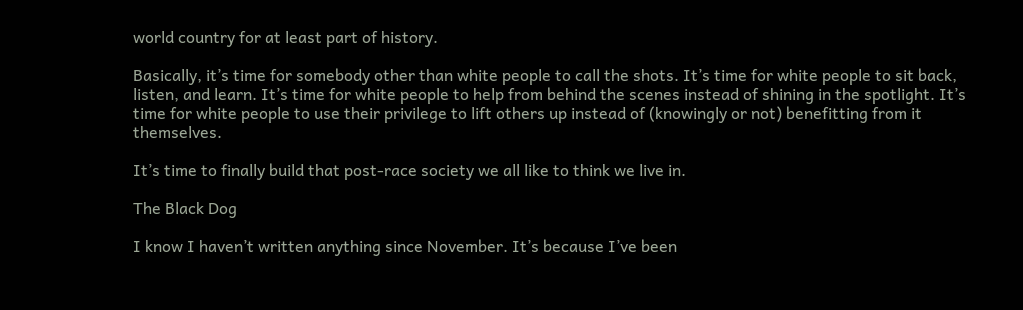world country for at least part of history.

Basically, it’s time for somebody other than white people to call the shots. It’s time for white people to sit back, listen, and learn. It’s time for white people to help from behind the scenes instead of shining in the spotlight. It’s time for white people to use their privilege to lift others up instead of (knowingly or not) benefitting from it themselves.

It’s time to finally build that post-race society we all like to think we live in.

The Black Dog

I know I haven’t written anything since November. It’s because I’ve been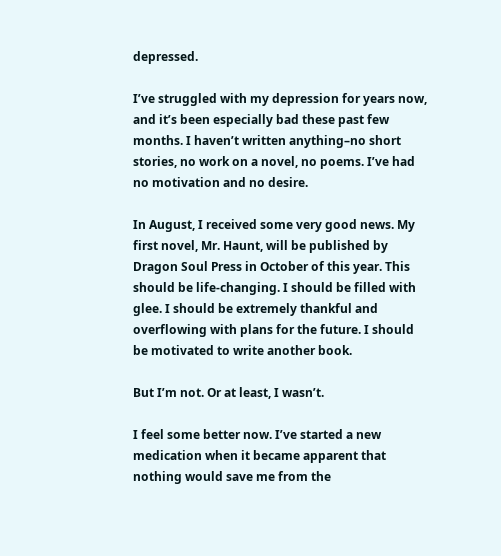depressed.

I’ve struggled with my depression for years now, and it’s been especially bad these past few months. I haven’t written anything–no short stories, no work on a novel, no poems. I’ve had no motivation and no desire.

In August, I received some very good news. My first novel, Mr. Haunt, will be published by Dragon Soul Press in October of this year. This should be life-changing. I should be filled with glee. I should be extremely thankful and overflowing with plans for the future. I should be motivated to write another book.

But I’m not. Or at least, I wasn’t.

I feel some better now. I’ve started a new medication when it became apparent that nothing would save me from the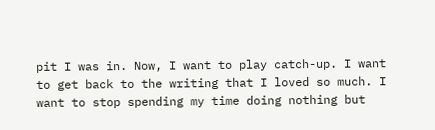pit I was in. Now, I want to play catch-up. I want to get back to the writing that I loved so much. I want to stop spending my time doing nothing but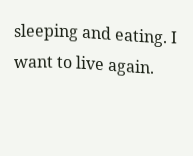sleeping and eating. I want to live again.